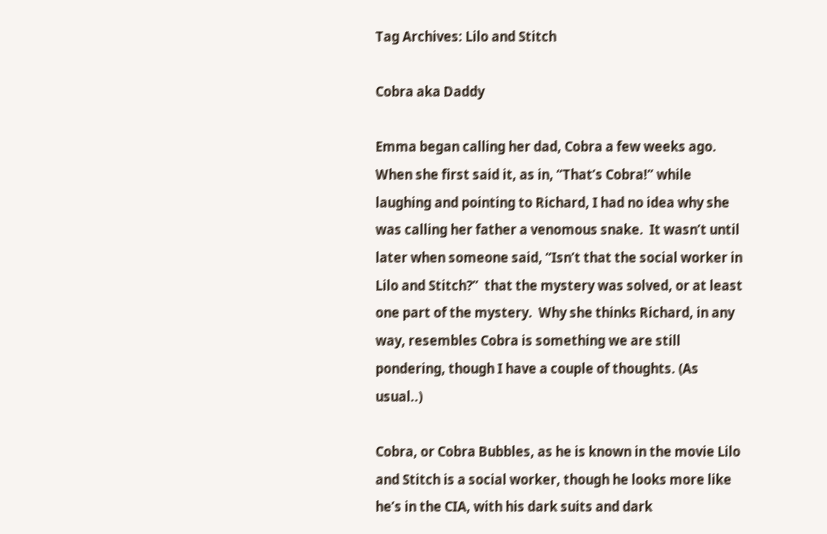Tag Archives: Lilo and Stitch

Cobra aka Daddy

Emma began calling her dad, Cobra a few weeks ago.  When she first said it, as in, “That’s Cobra!” while laughing and pointing to Richard, I had no idea why she was calling her father a venomous snake.  It wasn’t until later when someone said, “Isn’t that the social worker in Lilo and Stitch?”  that the mystery was solved, or at least one part of the mystery.  Why she thinks Richard, in any way, resembles Cobra is something we are still pondering, though I have a couple of thoughts. (As usual..)

Cobra, or Cobra Bubbles, as he is known in the movie Lilo and Stitch is a social worker, though he looks more like he’s in the CIA, with his dark suits and dark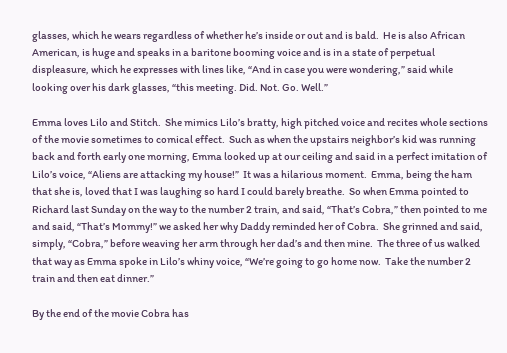glasses, which he wears regardless of whether he’s inside or out and is bald.  He is also African American, is huge and speaks in a baritone booming voice and is in a state of perpetual displeasure, which he expresses with lines like, “And in case you were wondering,” said while looking over his dark glasses, “this meeting. Did. Not. Go. Well.”

Emma loves Lilo and Stitch.  She mimics Lilo’s bratty, high pitched voice and recites whole sections of the movie sometimes to comical effect.  Such as when the upstairs neighbor’s kid was running back and forth early one morning, Emma looked up at our ceiling and said in a perfect imitation of Lilo’s voice, “Aliens are attacking my house!”  It was a hilarious moment.  Emma, being the ham that she is, loved that I was laughing so hard I could barely breathe.  So when Emma pointed to Richard last Sunday on the way to the number 2 train, and said, “That’s Cobra,” then pointed to me and said, “That’s Mommy!” we asked her why Daddy reminded her of Cobra.  She grinned and said, simply, “Cobra,” before weaving her arm through her dad’s and then mine.  The three of us walked that way as Emma spoke in Lilo’s whiny voice, “We’re going to go home now.  Take the number 2 train and then eat dinner.”

By the end of the movie Cobra has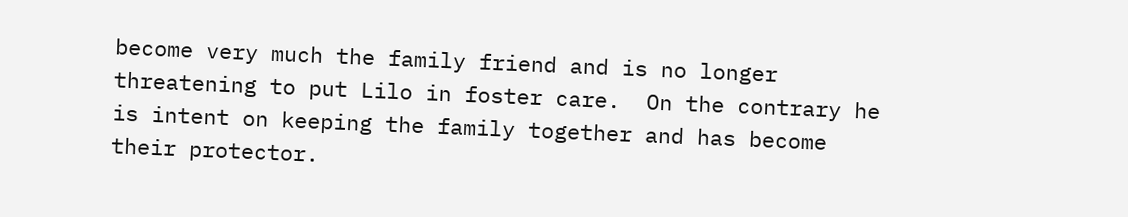become very much the family friend and is no longer threatening to put Lilo in foster care.  On the contrary he is intent on keeping the family together and has become their protector.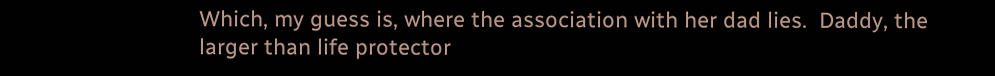Which, my guess is, where the association with her dad lies.  Daddy, the larger than life protector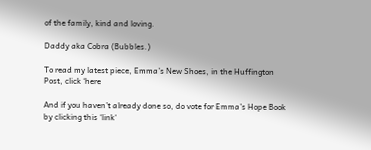of the family, kind and loving.

Daddy aka Cobra (Bubbles.)

To read my latest piece, Emma’s New Shoes, in the Huffington Post, click ‘here

And if you haven’t already done so, do vote for Emma’s Hope Book by clicking this ‘link‘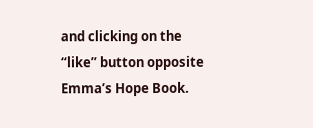and clicking on the “like” button opposite Emma’s Hope Book.